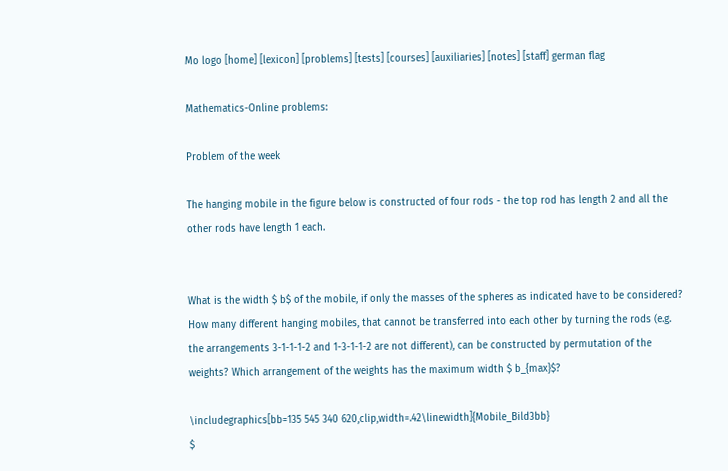Mo logo [home] [lexicon] [problems] [tests] [courses] [auxiliaries] [notes] [staff] german flag

Mathematics-Online problems:

Problem of the week

The hanging mobile in the figure below is constructed of four rods - the top rod has length 2 and all the other rods have length 1 each.


What is the width $ b$ of the mobile, if only the masses of the spheres as indicated have to be considered? How many different hanging mobiles, that cannot be transferred into each other by turning the rods (e.g. the arrangements 3-1-1-1-2 and 1-3-1-1-2 are not different), can be constructed by permutation of the weights? Which arrangement of the weights has the maximum width $ b_{max}$?

\includegraphics[bb=135 545 340 620,clip,width=.42\linewidth]{Mobile_Bild3bb}
$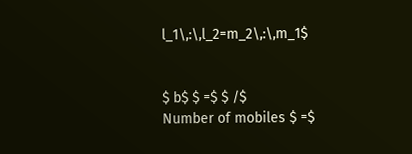l_1\,:\,l_2=m_2\,:\,m_1$


$ b$ $ =$ $ /$
Number of mobiles $ =$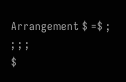Arrangement $ =$ ; ; ; ;
$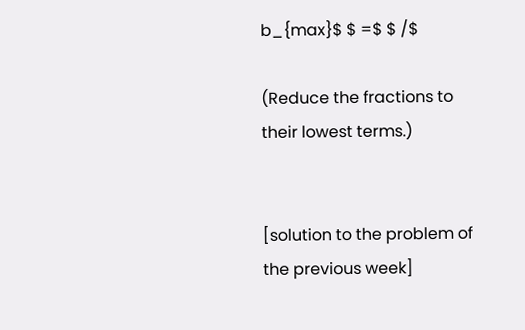b_{max}$ $ =$ $ /$

(Reduce the fractions to their lowest terms.)


[solution to the problem of the previous week]